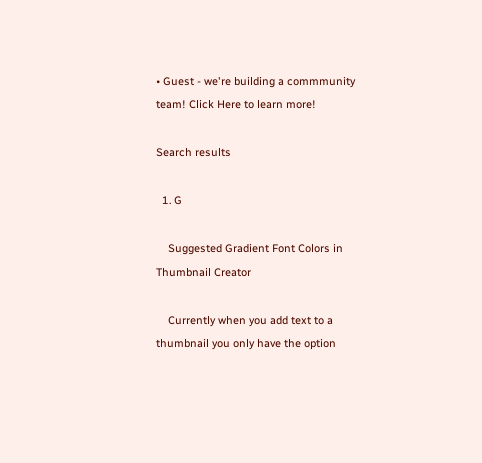• Guest - we're building a commmunity team! Click Here to learn more!

Search results

  1. G

    Suggested Gradient Font Colors in Thumbnail Creator

    Currently when you add text to a thumbnail you only have the option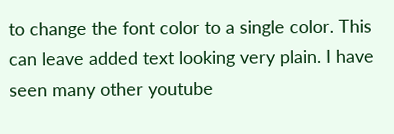to change the font color to a single color. This can leave added text looking very plain. I have seen many other youtube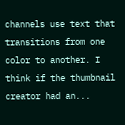channels use text that transitions from one color to another. I think if the thumbnail creator had an...